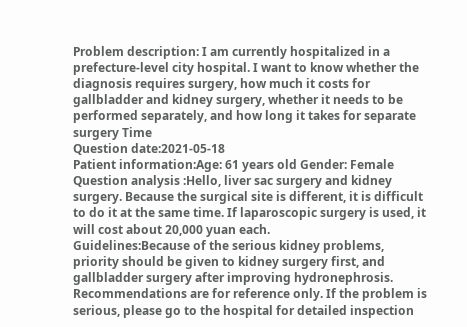Problem description: I am currently hospitalized in a prefecture-level city hospital. I want to know whether the diagnosis requires surgery, how much it costs for gallbladder and kidney surgery, whether it needs to be performed separately, and how long it takes for separate surgery Time
Question date:2021-05-18
Patient information:Age: 61 years old Gender: Female
Question analysis :Hello, liver sac surgery and kidney surgery. Because the surgical site is different, it is difficult to do it at the same time. If laparoscopic surgery is used, it will cost about 20,000 yuan each.
Guidelines:Because of the serious kidney problems, priority should be given to kidney surgery first, and gallbladder surgery after improving hydronephrosis.
Recommendations are for reference only. If the problem is serious, please go to the hospital for detailed inspection